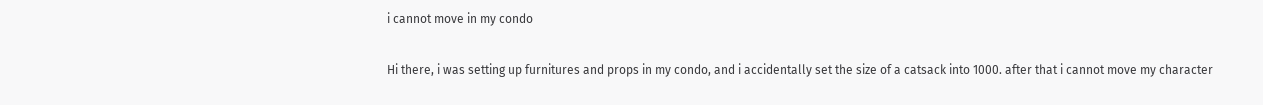i cannot move in my condo

Hi there, i was setting up furnitures and props in my condo, and i accidentally set the size of a catsack into 1000. after that i cannot move my character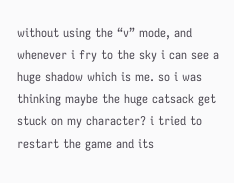without using the “v” mode, and whenever i fry to the sky i can see a huge shadow which is me. so i was thinking maybe the huge catsack get stuck on my character? i tried to restart the game and its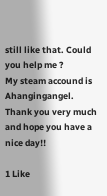still like that. Could you help me ?
My steam accound is Ahangingangel. Thank you very much and hope you have a nice day!!

1 Like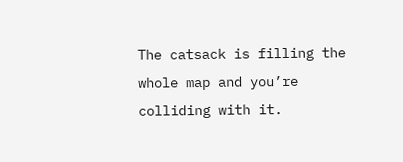The catsack is filling the whole map and you’re colliding with it.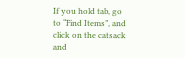If you hold tab, go to “Find Items”, and click on the catsack and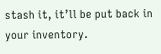stash it, it’ll be put back in your inventory.